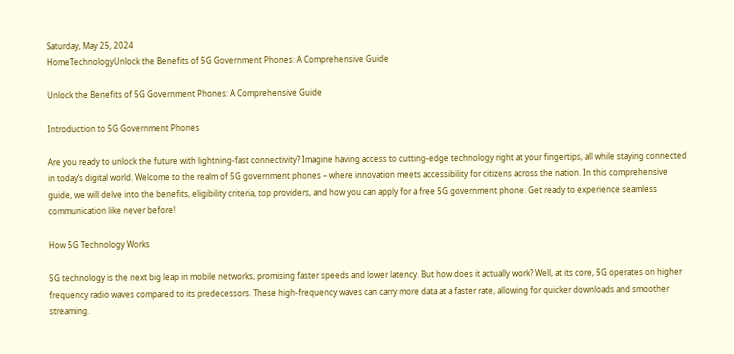Saturday, May 25, 2024
HomeTechnologyUnlock the Benefits of 5G Government Phones: A Comprehensive Guide

Unlock the Benefits of 5G Government Phones: A Comprehensive Guide

Introduction to 5G Government Phones

Are you ready to unlock the future with lightning-fast connectivity? Imagine having access to cutting-edge technology right at your fingertips, all while staying connected in today’s digital world. Welcome to the realm of 5G government phones – where innovation meets accessibility for citizens across the nation. In this comprehensive guide, we will delve into the benefits, eligibility criteria, top providers, and how you can apply for a free 5G government phone. Get ready to experience seamless communication like never before!

How 5G Technology Works

5G technology is the next big leap in mobile networks, promising faster speeds and lower latency. But how does it actually work? Well, at its core, 5G operates on higher frequency radio waves compared to its predecessors. These high-frequency waves can carry more data at a faster rate, allowing for quicker downloads and smoother streaming.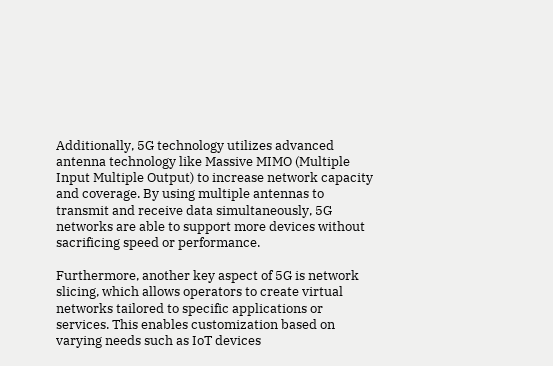Additionally, 5G technology utilizes advanced antenna technology like Massive MIMO (Multiple Input Multiple Output) to increase network capacity and coverage. By using multiple antennas to transmit and receive data simultaneously, 5G networks are able to support more devices without sacrificing speed or performance.

Furthermore, another key aspect of 5G is network slicing, which allows operators to create virtual networks tailored to specific applications or services. This enables customization based on varying needs such as IoT devices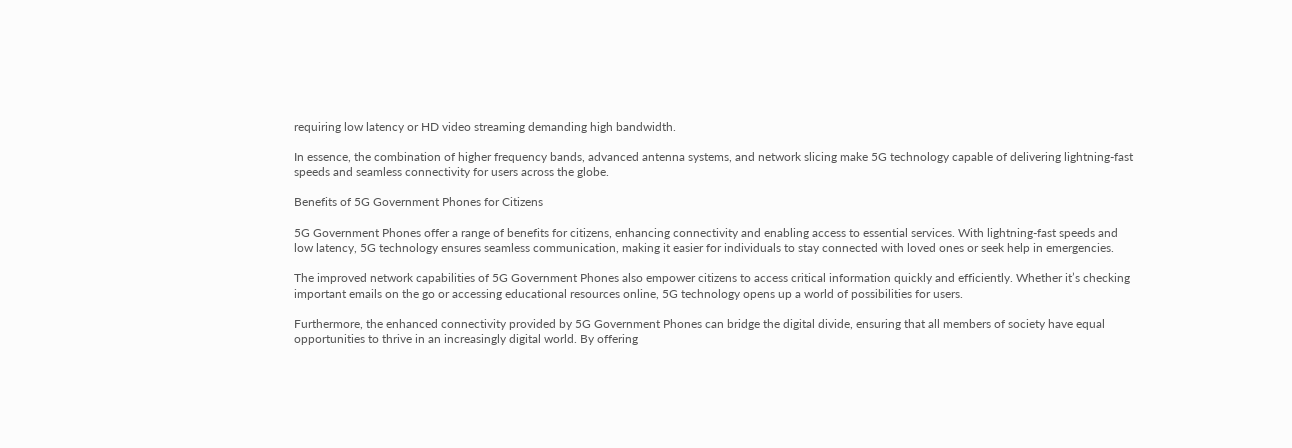requiring low latency or HD video streaming demanding high bandwidth.

In essence, the combination of higher frequency bands, advanced antenna systems, and network slicing make 5G technology capable of delivering lightning-fast speeds and seamless connectivity for users across the globe.

Benefits of 5G Government Phones for Citizens

5G Government Phones offer a range of benefits for citizens, enhancing connectivity and enabling access to essential services. With lightning-fast speeds and low latency, 5G technology ensures seamless communication, making it easier for individuals to stay connected with loved ones or seek help in emergencies.

The improved network capabilities of 5G Government Phones also empower citizens to access critical information quickly and efficiently. Whether it’s checking important emails on the go or accessing educational resources online, 5G technology opens up a world of possibilities for users.

Furthermore, the enhanced connectivity provided by 5G Government Phones can bridge the digital divide, ensuring that all members of society have equal opportunities to thrive in an increasingly digital world. By offering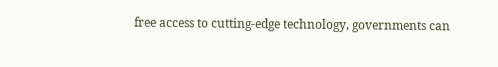free access to cutting-edge technology, governments can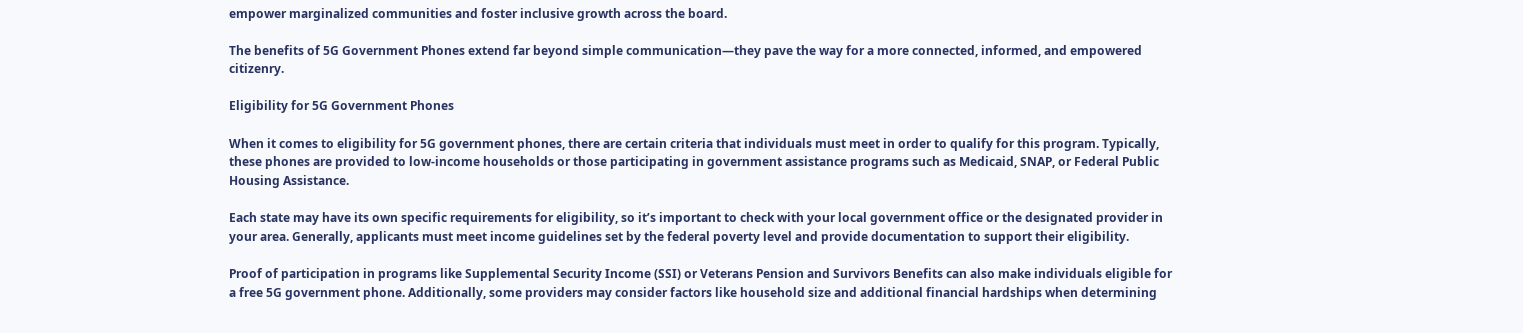empower marginalized communities and foster inclusive growth across the board.

The benefits of 5G Government Phones extend far beyond simple communication—they pave the way for a more connected, informed, and empowered citizenry.

Eligibility for 5G Government Phones

When it comes to eligibility for 5G government phones, there are certain criteria that individuals must meet in order to qualify for this program. Typically, these phones are provided to low-income households or those participating in government assistance programs such as Medicaid, SNAP, or Federal Public Housing Assistance.

Each state may have its own specific requirements for eligibility, so it’s important to check with your local government office or the designated provider in your area. Generally, applicants must meet income guidelines set by the federal poverty level and provide documentation to support their eligibility.

Proof of participation in programs like Supplemental Security Income (SSI) or Veterans Pension and Survivors Benefits can also make individuals eligible for a free 5G government phone. Additionally, some providers may consider factors like household size and additional financial hardships when determining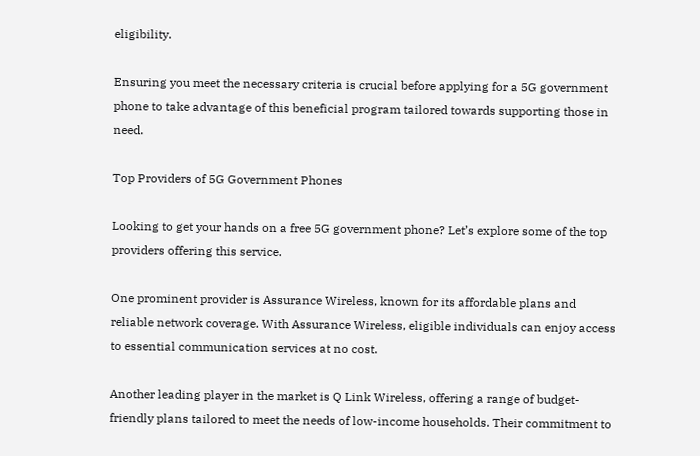eligibility.

Ensuring you meet the necessary criteria is crucial before applying for a 5G government phone to take advantage of this beneficial program tailored towards supporting those in need.

Top Providers of 5G Government Phones

Looking to get your hands on a free 5G government phone? Let’s explore some of the top providers offering this service.

One prominent provider is Assurance Wireless, known for its affordable plans and reliable network coverage. With Assurance Wireless, eligible individuals can enjoy access to essential communication services at no cost.

Another leading player in the market is Q Link Wireless, offering a range of budget-friendly plans tailored to meet the needs of low-income households. Their commitment to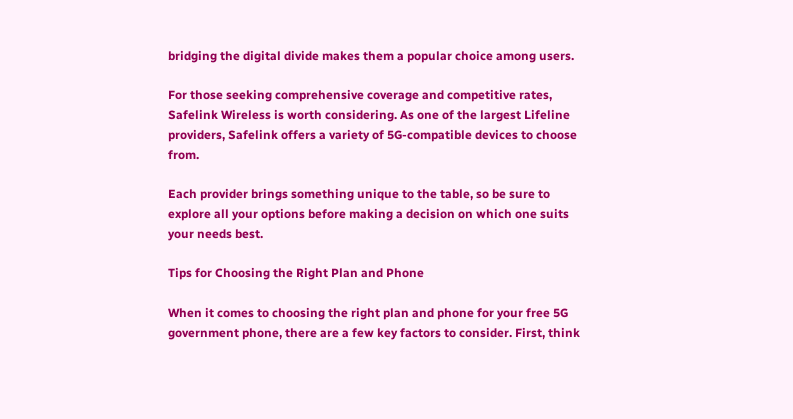bridging the digital divide makes them a popular choice among users.

For those seeking comprehensive coverage and competitive rates, Safelink Wireless is worth considering. As one of the largest Lifeline providers, Safelink offers a variety of 5G-compatible devices to choose from.

Each provider brings something unique to the table, so be sure to explore all your options before making a decision on which one suits your needs best.

Tips for Choosing the Right Plan and Phone

When it comes to choosing the right plan and phone for your free 5G government phone, there are a few key factors to consider. First, think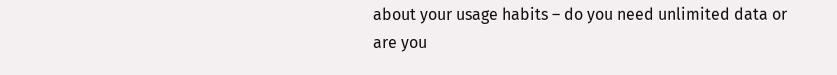about your usage habits – do you need unlimited data or are you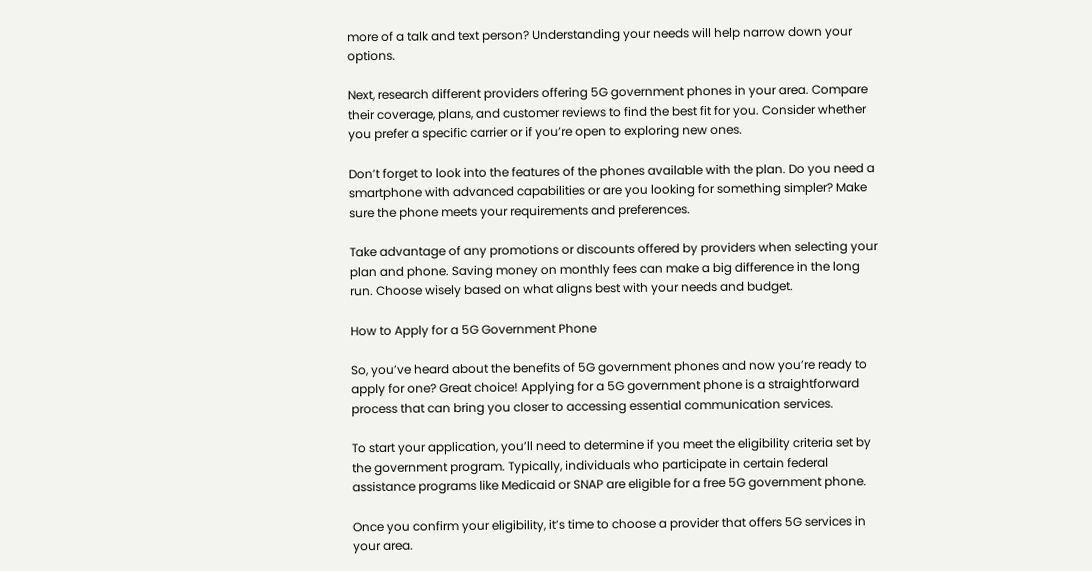more of a talk and text person? Understanding your needs will help narrow down your options.

Next, research different providers offering 5G government phones in your area. Compare their coverage, plans, and customer reviews to find the best fit for you. Consider whether you prefer a specific carrier or if you’re open to exploring new ones.

Don’t forget to look into the features of the phones available with the plan. Do you need a smartphone with advanced capabilities or are you looking for something simpler? Make sure the phone meets your requirements and preferences.

Take advantage of any promotions or discounts offered by providers when selecting your plan and phone. Saving money on monthly fees can make a big difference in the long run. Choose wisely based on what aligns best with your needs and budget.

How to Apply for a 5G Government Phone

So, you’ve heard about the benefits of 5G government phones and now you’re ready to apply for one? Great choice! Applying for a 5G government phone is a straightforward process that can bring you closer to accessing essential communication services.

To start your application, you’ll need to determine if you meet the eligibility criteria set by the government program. Typically, individuals who participate in certain federal assistance programs like Medicaid or SNAP are eligible for a free 5G government phone.

Once you confirm your eligibility, it’s time to choose a provider that offers 5G services in your area.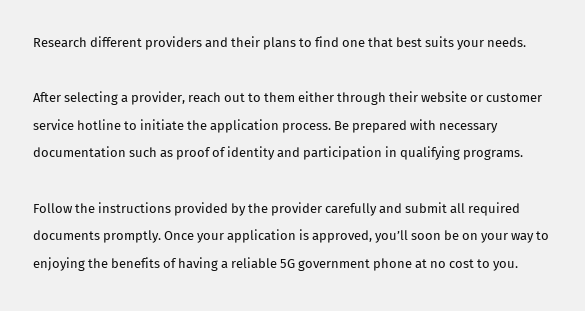Research different providers and their plans to find one that best suits your needs.

After selecting a provider, reach out to them either through their website or customer service hotline to initiate the application process. Be prepared with necessary documentation such as proof of identity and participation in qualifying programs.

Follow the instructions provided by the provider carefully and submit all required documents promptly. Once your application is approved, you’ll soon be on your way to enjoying the benefits of having a reliable 5G government phone at no cost to you.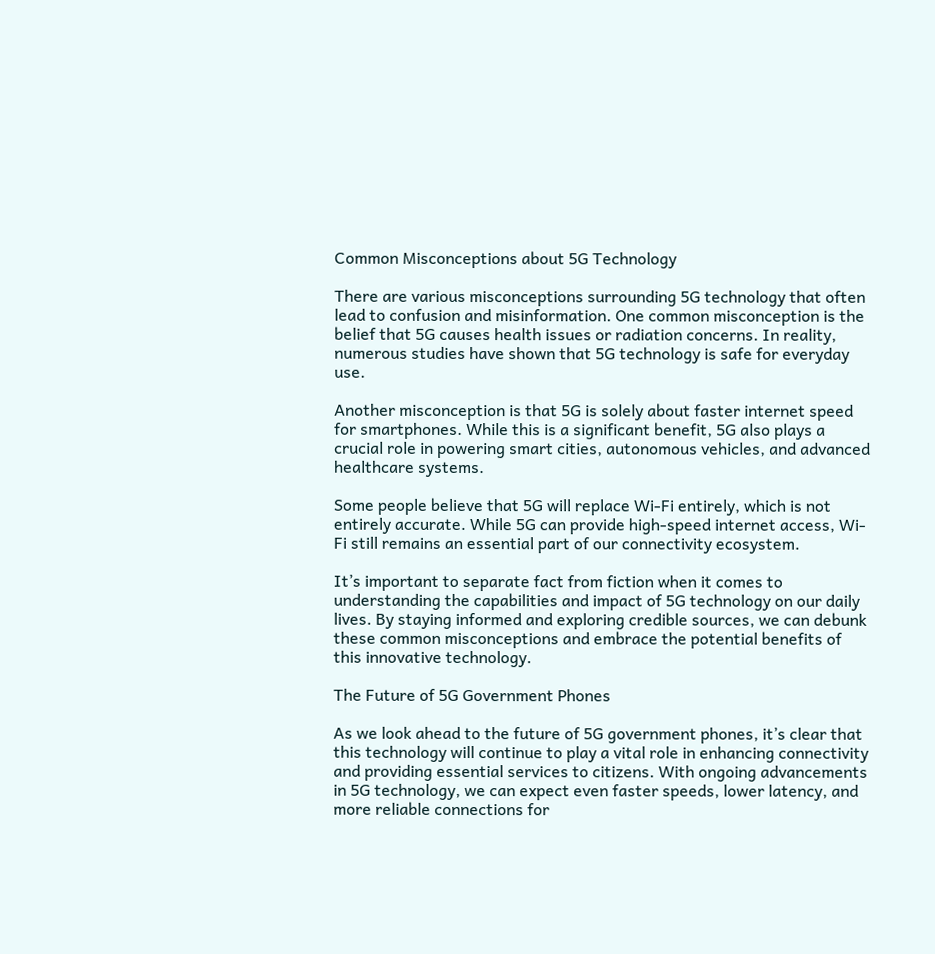Common Misconceptions about 5G Technology

There are various misconceptions surrounding 5G technology that often lead to confusion and misinformation. One common misconception is the belief that 5G causes health issues or radiation concerns. In reality, numerous studies have shown that 5G technology is safe for everyday use.

Another misconception is that 5G is solely about faster internet speed for smartphones. While this is a significant benefit, 5G also plays a crucial role in powering smart cities, autonomous vehicles, and advanced healthcare systems.

Some people believe that 5G will replace Wi-Fi entirely, which is not entirely accurate. While 5G can provide high-speed internet access, Wi-Fi still remains an essential part of our connectivity ecosystem.

It’s important to separate fact from fiction when it comes to understanding the capabilities and impact of 5G technology on our daily lives. By staying informed and exploring credible sources, we can debunk these common misconceptions and embrace the potential benefits of this innovative technology.

The Future of 5G Government Phones

As we look ahead to the future of 5G government phones, it’s clear that this technology will continue to play a vital role in enhancing connectivity and providing essential services to citizens. With ongoing advancements in 5G technology, we can expect even faster speeds, lower latency, and more reliable connections for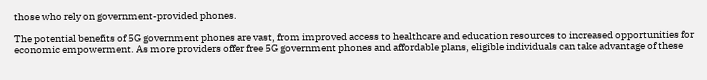those who rely on government-provided phones.

The potential benefits of 5G government phones are vast, from improved access to healthcare and education resources to increased opportunities for economic empowerment. As more providers offer free 5G government phones and affordable plans, eligible individuals can take advantage of these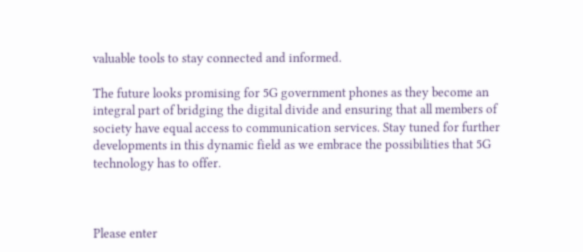valuable tools to stay connected and informed.

The future looks promising for 5G government phones as they become an integral part of bridging the digital divide and ensuring that all members of society have equal access to communication services. Stay tuned for further developments in this dynamic field as we embrace the possibilities that 5G technology has to offer.



Please enter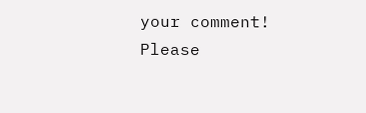your comment!
Please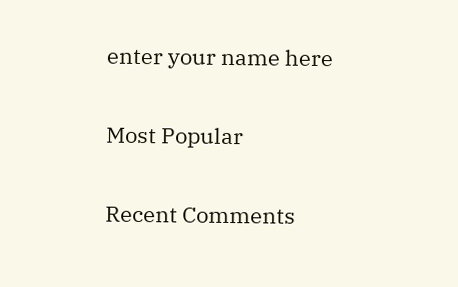enter your name here

Most Popular

Recent Comments